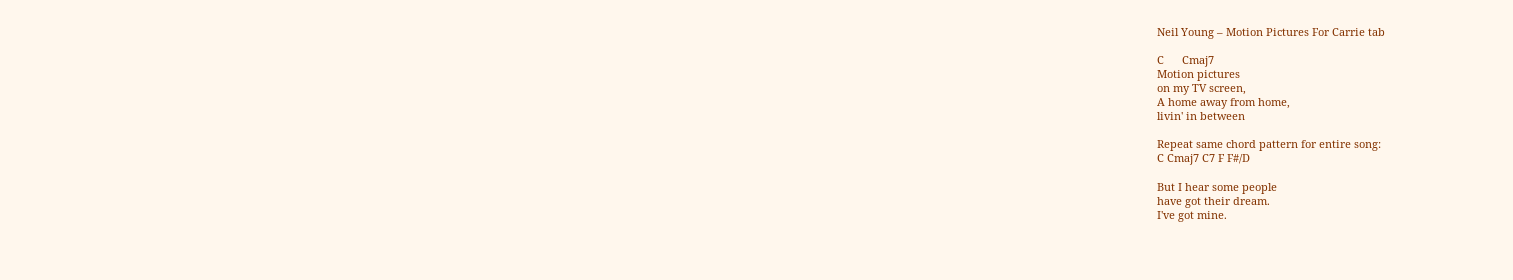Neil Young – Motion Pictures For Carrie tab

C      Cmaj7
Motion pictures
on my TV screen,
A home away from home,
livin' in between

Repeat same chord pattern for entire song:
C Cmaj7 C7 F F#/D

But I hear some people
have got their dream.
I've got mine.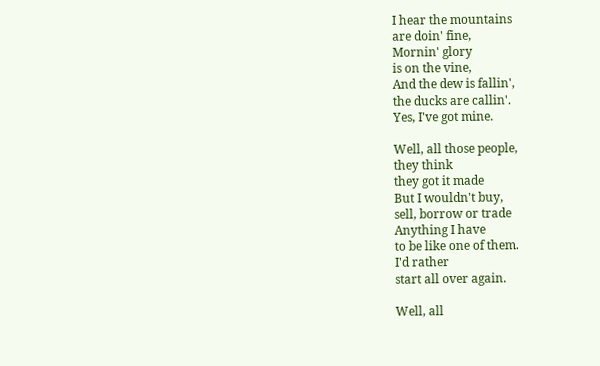I hear the mountains
are doin' fine,
Mornin' glory
is on the vine,
And the dew is fallin',
the ducks are callin'.
Yes, I've got mine.

Well, all those people,
they think
they got it made
But I wouldn't buy,
sell, borrow or trade
Anything I have
to be like one of them.
I'd rather
start all over again.

Well, all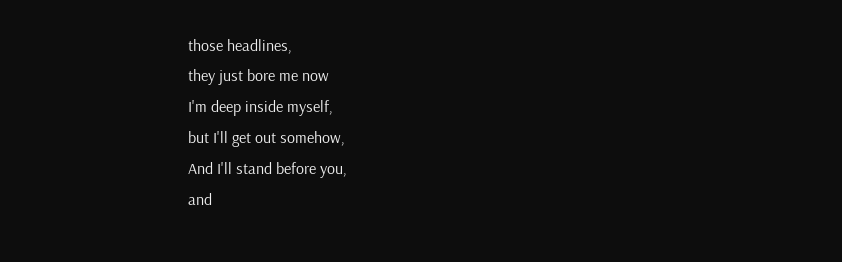those headlines,
they just bore me now
I'm deep inside myself,
but I'll get out somehow,
And I'll stand before you,
and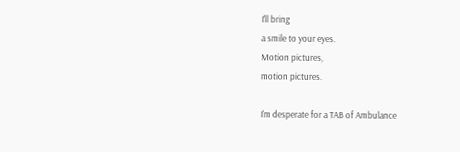I'll bring
a smile to your eyes.
Motion pictures,
motion pictures.

I'm desperate for a TAB of Ambulance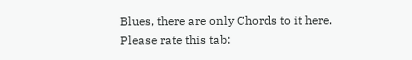Blues, there are only Chords to it here.
Please rate this tab: